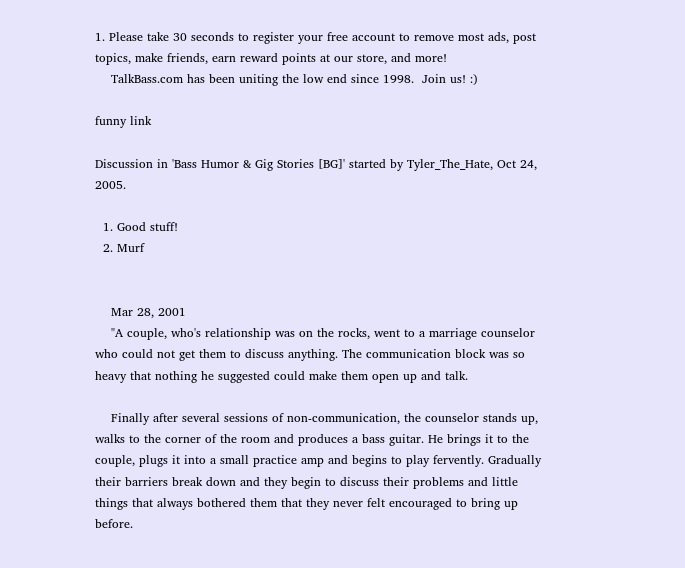1. Please take 30 seconds to register your free account to remove most ads, post topics, make friends, earn reward points at our store, and more!
    TalkBass.com has been uniting the low end since 1998.  Join us! :)

funny link

Discussion in 'Bass Humor & Gig Stories [BG]' started by Tyler_The_Hate, Oct 24, 2005.

  1. Good stuff!
  2. Murf


    Mar 28, 2001
    "A couple, who's relationship was on the rocks, went to a marriage counselor who could not get them to discuss anything. The communication block was so heavy that nothing he suggested could make them open up and talk.

    Finally after several sessions of non-communication, the counselor stands up, walks to the corner of the room and produces a bass guitar. He brings it to the couple, plugs it into a small practice amp and begins to play fervently. Gradually their barriers break down and they begin to discuss their problems and little things that always bothered them that they never felt encouraged to bring up before.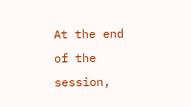At the end of the session,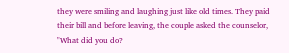they were smiling and laughing just like old times. They paid their bill and before leaving, the couple asked the counselor, "What did you do?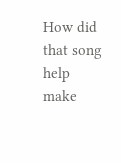How did that song help make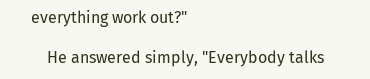everything work out?"

    He answered simply, "Everybody talks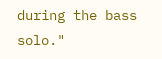during the bass solo."